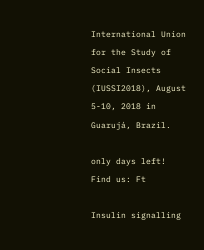International Union for the Study of Social Insects (IUSSI2018), August 5-10, 2018 in Guarujá, Brazil.

only days left!
Find us: Ft

Insulin signalling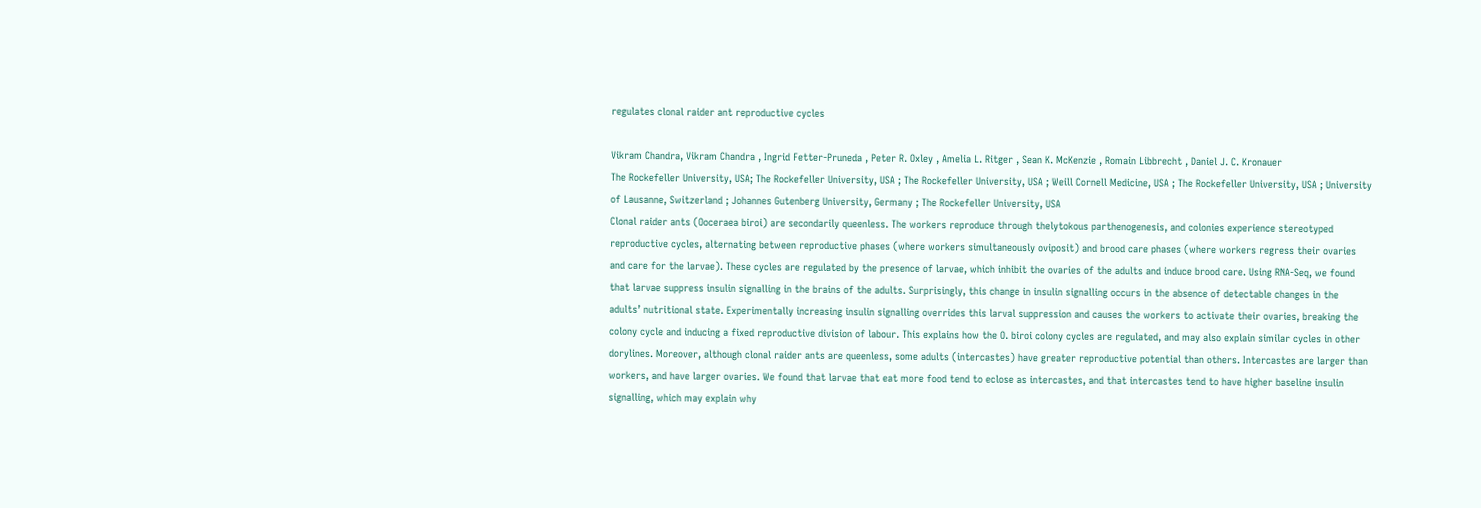regulates clonal raider ant reproductive cycles

Vikram Chandra, Vikram Chandra , Ingrid Fetter-Pruneda , Peter R. Oxley , Amelia L. Ritger , Sean K. McKenzie , Romain Libbrecht , Daniel J. C. Kronauer
The Rockefeller University, USA; The Rockefeller University, USA ; The Rockefeller University, USA ; Weill Cornell Medicine, USA ; The Rockefeller University, USA ; University of Lausanne, Switzerland ; Johannes Gutenberg University, Germany ; The Rockefeller University, USA
Clonal raider ants (Ooceraea biroi) are secondarily queenless. The workers reproduce through thelytokous parthenogenesis, and colonies experience stereotyped reproductive cycles, alternating between reproductive phases (where workers simultaneously oviposit) and brood care phases (where workers regress their ovaries and care for the larvae). These cycles are regulated by the presence of larvae, which inhibit the ovaries of the adults and induce brood care. Using RNA-Seq, we found that larvae suppress insulin signalling in the brains of the adults. Surprisingly, this change in insulin signalling occurs in the absence of detectable changes in the adults’ nutritional state. Experimentally increasing insulin signalling overrides this larval suppression and causes the workers to activate their ovaries, breaking the colony cycle and inducing a fixed reproductive division of labour. This explains how the O. biroi colony cycles are regulated, and may also explain similar cycles in other dorylines. Moreover, although clonal raider ants are queenless, some adults (intercastes) have greater reproductive potential than others. Intercastes are larger than workers, and have larger ovaries. We found that larvae that eat more food tend to eclose as intercastes, and that intercastes tend to have higher baseline insulin signalling, which may explain why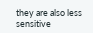they are also less sensitive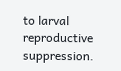to larval reproductive suppression.